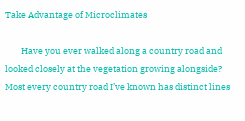Take Advantage of Microclimates

        Have you ever walked along a country road and looked closely at the vegetation growing alongside?  Most every country road I’ve known has distinct lines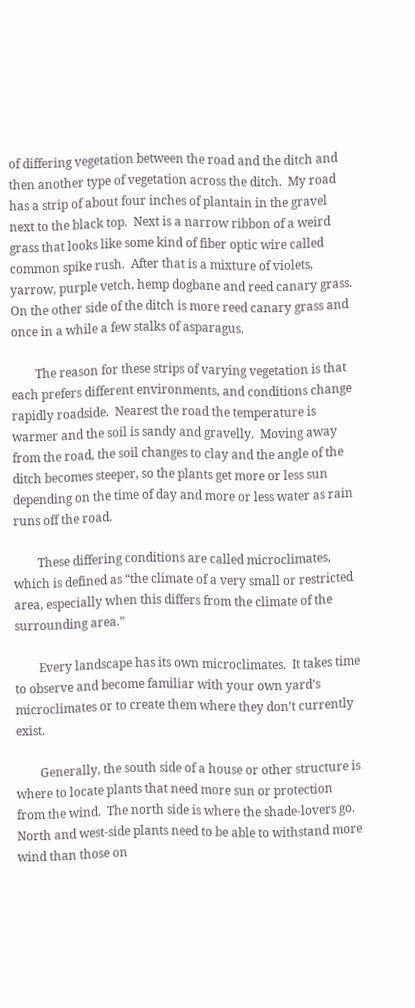of differing vegetation between the road and the ditch and then another type of vegetation across the ditch.  My road has a strip of about four inches of plantain in the gravel next to the black top.  Next is a narrow ribbon of a weird grass that looks like some kind of fiber optic wire called common spike rush.  After that is a mixture of violets, yarrow, purple vetch, hemp dogbane and reed canary grass.  On the other side of the ditch is more reed canary grass and once in a while a few stalks of asparagus.

        The reason for these strips of varying vegetation is that each prefers different environments, and conditions change rapidly roadside.  Nearest the road the temperature is warmer and the soil is sandy and gravelly.  Moving away from the road, the soil changes to clay and the angle of the ditch becomes steeper, so the plants get more or less sun depending on the time of day and more or less water as rain runs off the road.

        These differing conditions are called microclimates, which is defined as “the climate of a very small or restricted area, especially when this differs from the climate of the surrounding area.”

        Every landscape has its own microclimates.  It takes time to observe and become familiar with your own yard’s microclimates or to create them where they don’t currently exist.

        Generally, the south side of a house or other structure is where to locate plants that need more sun or protection from the wind.  The north side is where the shade-lovers go.  North and west-side plants need to be able to withstand more wind than those on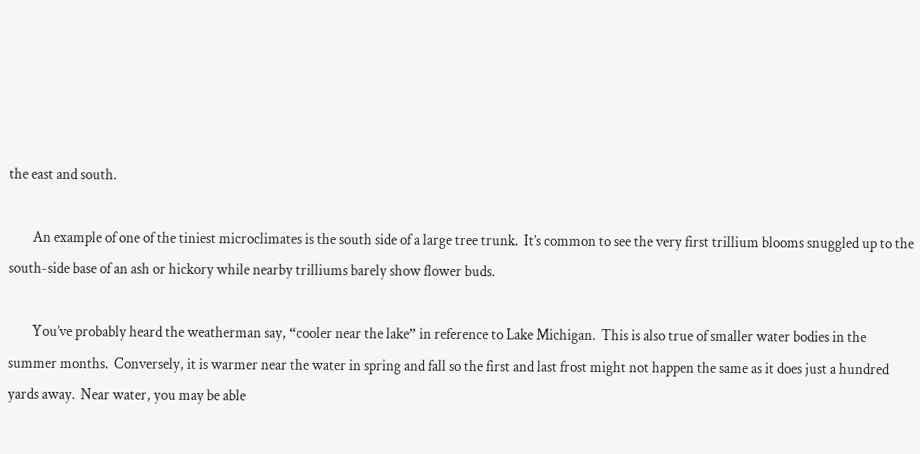the east and south.

        An example of one of the tiniest microclimates is the south side of a large tree trunk.  It’s common to see the very first trillium blooms snuggled up to the south-side base of an ash or hickory while nearby trilliums barely show flower buds.

        You’ve probably heard the weatherman say, “cooler near the lake” in reference to Lake Michigan.  This is also true of smaller water bodies in the summer months.  Conversely, it is warmer near the water in spring and fall so the first and last frost might not happen the same as it does just a hundred yards away.  Near water, you may be able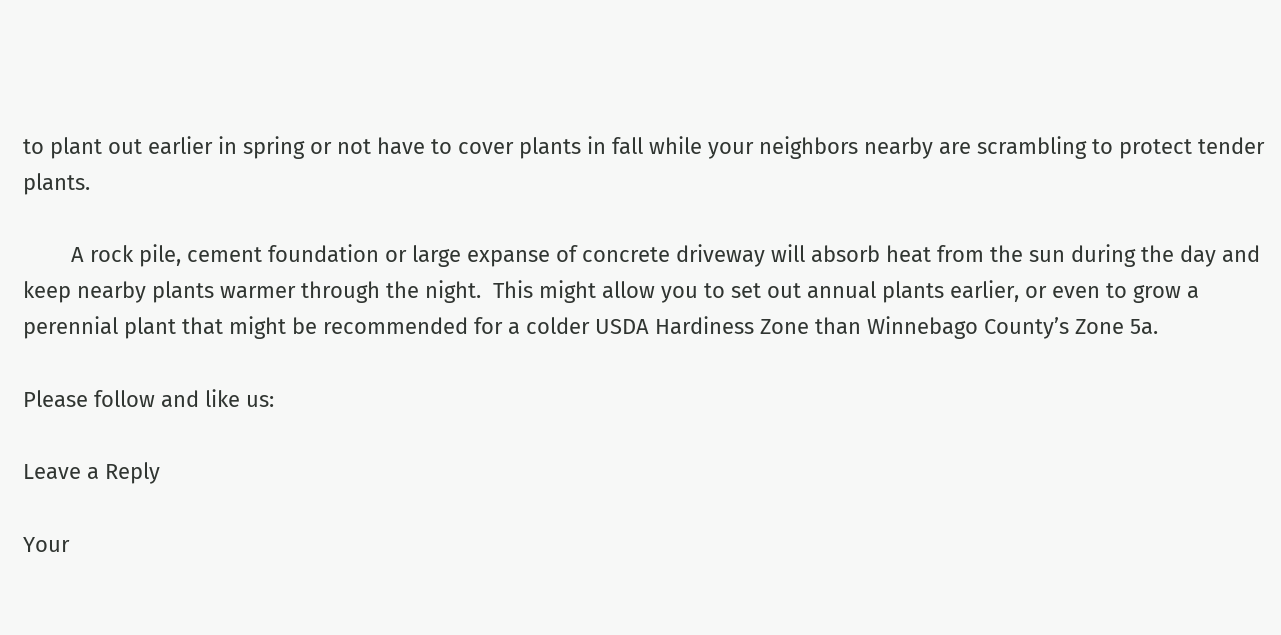to plant out earlier in spring or not have to cover plants in fall while your neighbors nearby are scrambling to protect tender plants.

        A rock pile, cement foundation or large expanse of concrete driveway will absorb heat from the sun during the day and keep nearby plants warmer through the night.  This might allow you to set out annual plants earlier, or even to grow a perennial plant that might be recommended for a colder USDA Hardiness Zone than Winnebago County’s Zone 5a.

Please follow and like us:

Leave a Reply

Your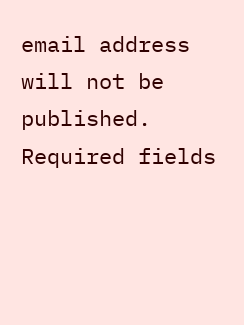email address will not be published. Required fields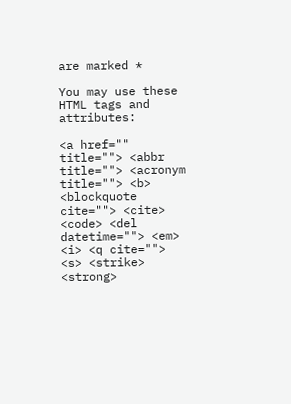are marked *

You may use these HTML tags and attributes:

<a href="" title=""> <abbr title=""> <acronym title=""> <b> <blockquote cite=""> <cite> <code> <del datetime=""> <em> <i> <q cite=""> <s> <strike> <strong>